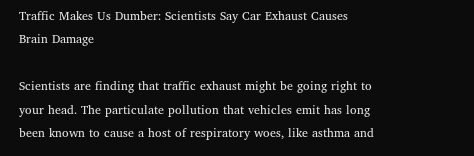Traffic Makes Us Dumber: Scientists Say Car Exhaust Causes Brain Damage

Scientists are finding that traffic exhaust might be going right to your head. The particulate pollution that vehicles emit has long been known to cause a host of respiratory woes, like asthma and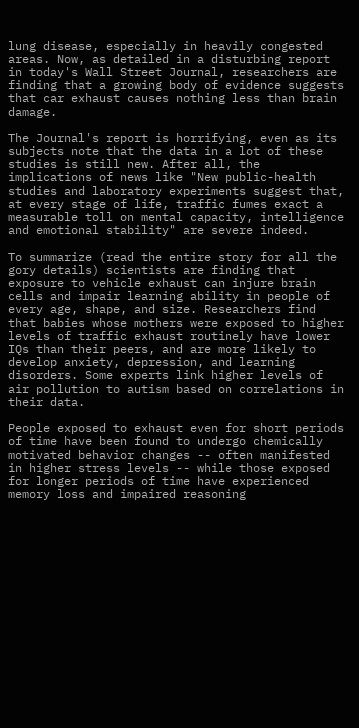lung disease, especially in heavily congested areas. Now, as detailed in a disturbing report in today's Wall Street Journal, researchers are finding that a growing body of evidence suggests that car exhaust causes nothing less than brain damage.

The Journal's report is horrifying, even as its subjects note that the data in a lot of these studies is still new. After all, the implications of news like "New public-health studies and laboratory experiments suggest that, at every stage of life, traffic fumes exact a measurable toll on mental capacity, intelligence and emotional stability" are severe indeed.

To summarize (read the entire story for all the gory details) scientists are finding that exposure to vehicle exhaust can injure brain cells and impair learning ability in people of every age, shape, and size. Researchers find that babies whose mothers were exposed to higher levels of traffic exhaust routinely have lower IQs than their peers, and are more likely to develop anxiety, depression, and learning disorders. Some experts link higher levels of air pollution to autism based on correlations in their data.

People exposed to exhaust even for short periods of time have been found to undergo chemically motivated behavior changes -- often manifested in higher stress levels -- while those exposed for longer periods of time have experienced memory loss and impaired reasoning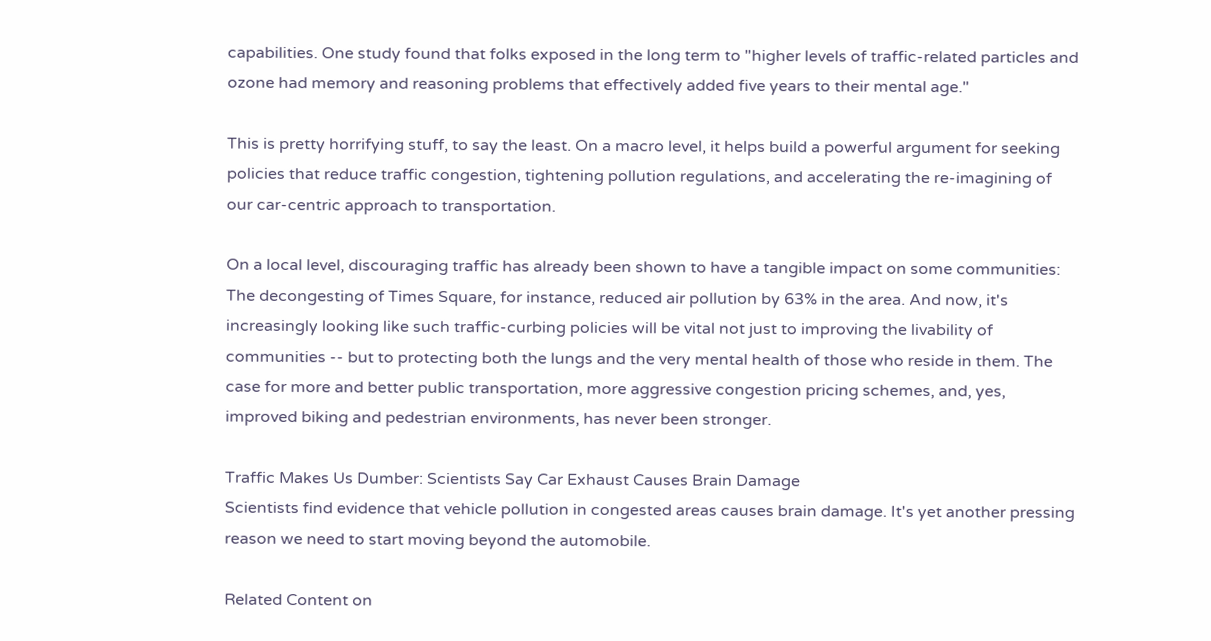capabilities. One study found that folks exposed in the long term to "higher levels of traffic-related particles and ozone had memory and reasoning problems that effectively added five years to their mental age."

This is pretty horrifying stuff, to say the least. On a macro level, it helps build a powerful argument for seeking policies that reduce traffic congestion, tightening pollution regulations, and accelerating the re-imagining of our car-centric approach to transportation.

On a local level, discouraging traffic has already been shown to have a tangible impact on some communities: The decongesting of Times Square, for instance, reduced air pollution by 63% in the area. And now, it's increasingly looking like such traffic-curbing policies will be vital not just to improving the livability of communities -- but to protecting both the lungs and the very mental health of those who reside in them. The case for more and better public transportation, more aggressive congestion pricing schemes, and, yes, improved biking and pedestrian environments, has never been stronger.

Traffic Makes Us Dumber: Scientists Say Car Exhaust Causes Brain Damage
Scientists find evidence that vehicle pollution in congested areas causes brain damage. It's yet another pressing reason we need to start moving beyond the automobile.

Related Content on